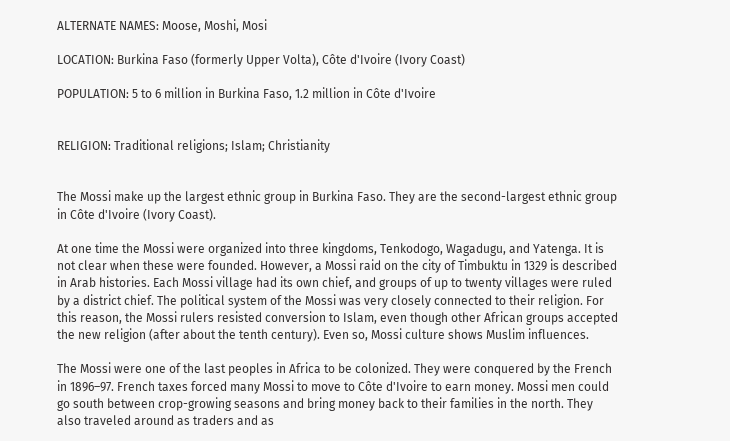ALTERNATE NAMES: Moose, Moshi, Mosi

LOCATION: Burkina Faso (formerly Upper Volta), Côte d'Ivoire (Ivory Coast)

POPULATION: 5 to 6 million in Burkina Faso, 1.2 million in Côte d'Ivoire


RELIGION: Traditional religions; Islam; Christianity


The Mossi make up the largest ethnic group in Burkina Faso. They are the second-largest ethnic group in Côte d'Ivoire (Ivory Coast).

At one time the Mossi were organized into three kingdoms, Tenkodogo, Wagadugu, and Yatenga. It is not clear when these were founded. However, a Mossi raid on the city of Timbuktu in 1329 is described in Arab histories. Each Mossi village had its own chief, and groups of up to twenty villages were ruled by a district chief. The political system of the Mossi was very closely connected to their religion. For this reason, the Mossi rulers resisted conversion to Islam, even though other African groups accepted the new religion (after about the tenth century). Even so, Mossi culture shows Muslim influences.

The Mossi were one of the last peoples in Africa to be colonized. They were conquered by the French in 1896–97. French taxes forced many Mossi to move to Côte d'Ivoire to earn money. Mossi men could go south between crop-growing seasons and bring money back to their families in the north. They also traveled around as traders and as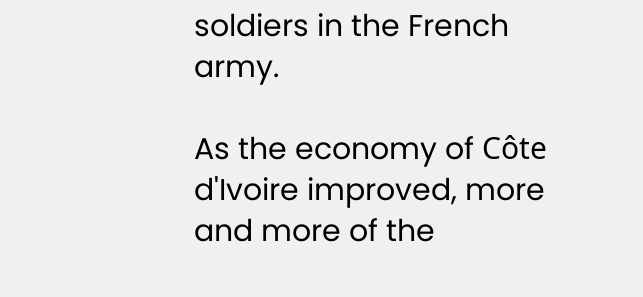soldiers in the French army.

As the economy of Côte d'Ivoire improved, more and more of the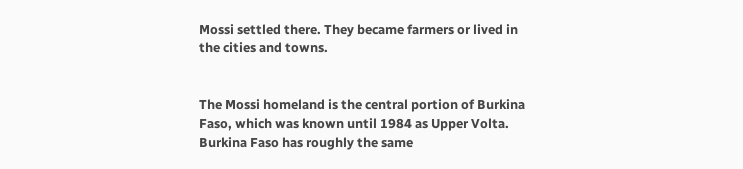Mossi settled there. They became farmers or lived in the cities and towns.


The Mossi homeland is the central portion of Burkina Faso, which was known until 1984 as Upper Volta. Burkina Faso has roughly the same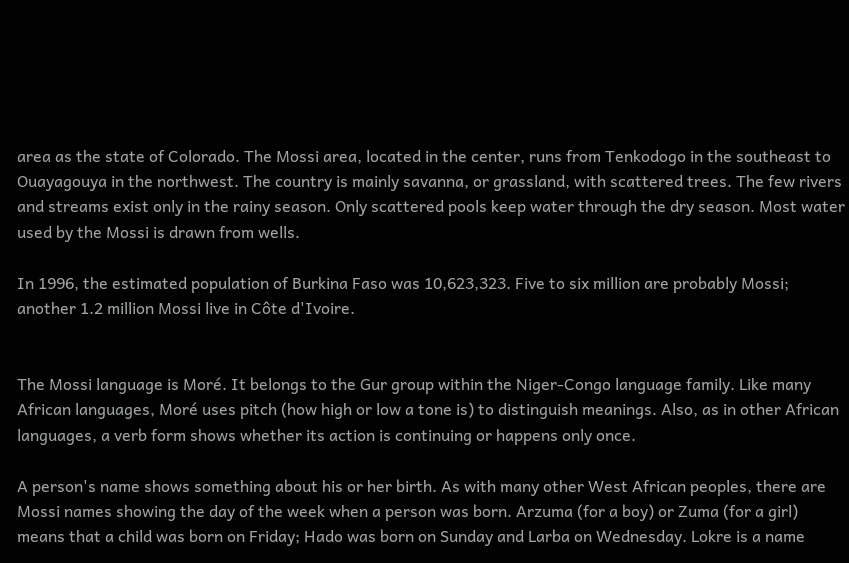area as the state of Colorado. The Mossi area, located in the center, runs from Tenkodogo in the southeast to Ouayagouya in the northwest. The country is mainly savanna, or grassland, with scattered trees. The few rivers and streams exist only in the rainy season. Only scattered pools keep water through the dry season. Most water used by the Mossi is drawn from wells.

In 1996, the estimated population of Burkina Faso was 10,623,323. Five to six million are probably Mossi; another 1.2 million Mossi live in Côte d'Ivoire.


The Mossi language is Moré. It belongs to the Gur group within the Niger-Congo language family. Like many African languages, Moré uses pitch (how high or low a tone is) to distinguish meanings. Also, as in other African languages, a verb form shows whether its action is continuing or happens only once.

A person's name shows something about his or her birth. As with many other West African peoples, there are Mossi names showing the day of the week when a person was born. Arzuma (for a boy) or Zuma (for a girl) means that a child was born on Friday; Hado was born on Sunday and Larba on Wednesday. Lokre is a name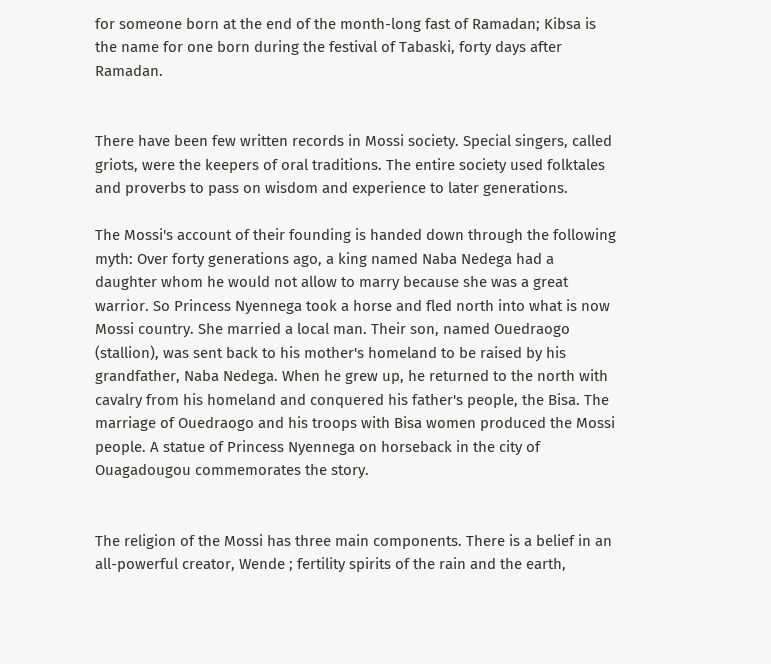for someone born at the end of the month-long fast of Ramadan; Kibsa is the name for one born during the festival of Tabaski, forty days after Ramadan.


There have been few written records in Mossi society. Special singers, called griots, were the keepers of oral traditions. The entire society used folktales and proverbs to pass on wisdom and experience to later generations.

The Mossi's account of their founding is handed down through the following myth: Over forty generations ago, a king named Naba Nedega had a daughter whom he would not allow to marry because she was a great warrior. So Princess Nyennega took a horse and fled north into what is now Mossi country. She married a local man. Their son, named Ouedraogo (stallion), was sent back to his mother's homeland to be raised by his grandfather, Naba Nedega. When he grew up, he returned to the north with cavalry from his homeland and conquered his father's people, the Bisa. The marriage of Ouedraogo and his troops with Bisa women produced the Mossi people. A statue of Princess Nyennega on horseback in the city of Ouagadougou commemorates the story.


The religion of the Mossi has three main components. There is a belief in an all-powerful creator, Wende ; fertility spirits of the rain and the earth,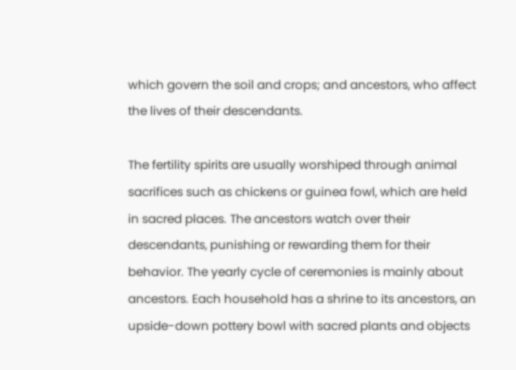which govern the soil and crops; and ancestors, who affect the lives of their descendants.

The fertility spirits are usually worshiped through animal sacrifices such as chickens or guinea fowl, which are held in sacred places. The ancestors watch over their descendants, punishing or rewarding them for their behavior. The yearly cycle of ceremonies is mainly about ancestors. Each household has a shrine to its ancestors, an upside-down pottery bowl with sacred plants and objects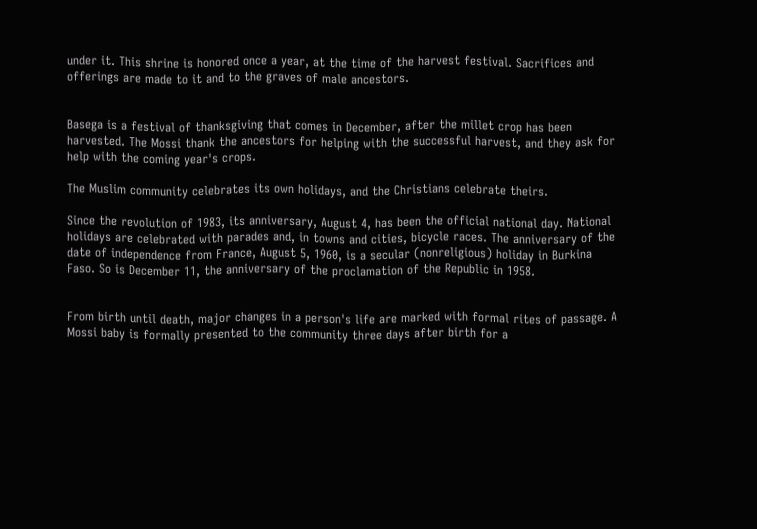under it. This shrine is honored once a year, at the time of the harvest festival. Sacrifices and offerings are made to it and to the graves of male ancestors.


Basega is a festival of thanksgiving that comes in December, after the millet crop has been harvested. The Mossi thank the ancestors for helping with the successful harvest, and they ask for help with the coming year's crops.

The Muslim community celebrates its own holidays, and the Christians celebrate theirs.

Since the revolution of 1983, its anniversary, August 4, has been the official national day. National holidays are celebrated with parades and, in towns and cities, bicycle races. The anniversary of the date of independence from France, August 5, 1960, is a secular (nonreligious) holiday in Burkina Faso. So is December 11, the anniversary of the proclamation of the Republic in 1958.


From birth until death, major changes in a person's life are marked with formal rites of passage. A Mossi baby is formally presented to the community three days after birth for a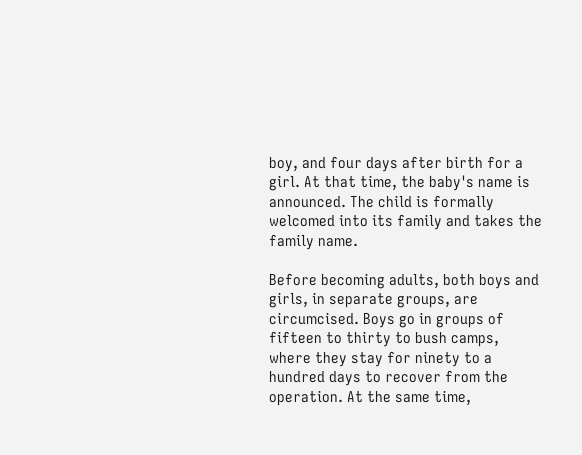boy, and four days after birth for a girl. At that time, the baby's name is announced. The child is formally welcomed into its family and takes the family name.

Before becoming adults, both boys and girls, in separate groups, are circumcised. Boys go in groups of fifteen to thirty to bush camps, where they stay for ninety to a hundred days to recover from the operation. At the same time,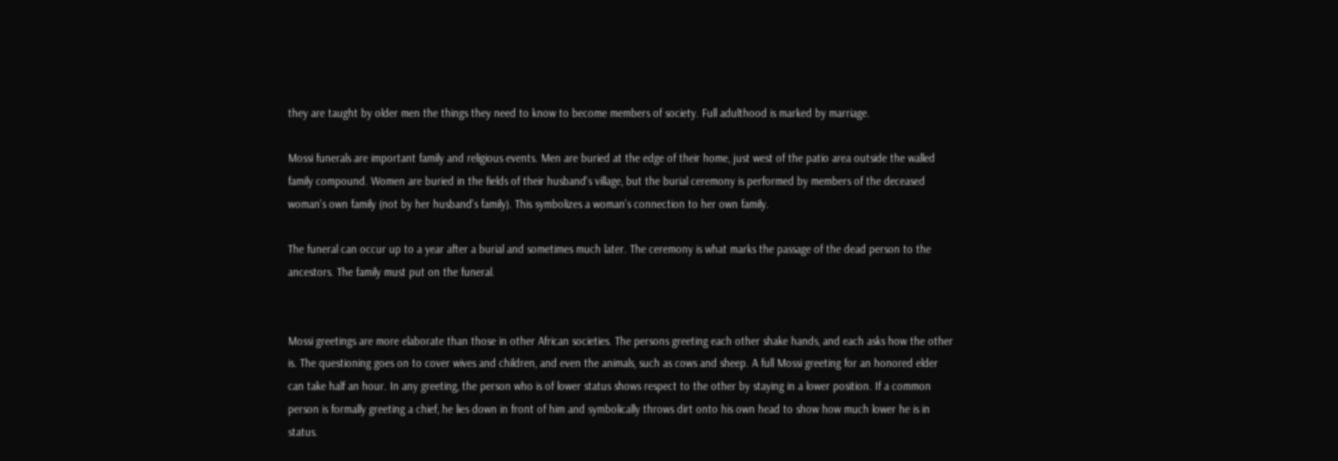they are taught by older men the things they need to know to become members of society. Full adulthood is marked by marriage.

Mossi funerals are important family and religious events. Men are buried at the edge of their home, just west of the patio area outside the walled family compound. Women are buried in the fields of their husband's village, but the burial ceremony is performed by members of the deceased woman's own family (not by her husband's family). This symbolizes a woman's connection to her own family.

The funeral can occur up to a year after a burial and sometimes much later. The ceremony is what marks the passage of the dead person to the ancestors. The family must put on the funeral.


Mossi greetings are more elaborate than those in other African societies. The persons greeting each other shake hands, and each asks how the other is. The questioning goes on to cover wives and children, and even the animals, such as cows and sheep. A full Mossi greeting for an honored elder can take half an hour. In any greeting, the person who is of lower status shows respect to the other by staying in a lower position. If a common person is formally greeting a chief, he lies down in front of him and symbolically throws dirt onto his own head to show how much lower he is in status.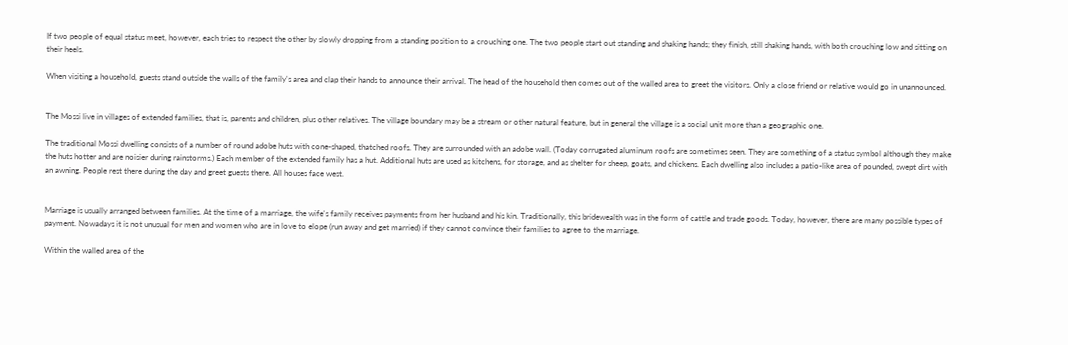If two people of equal status meet, however, each tries to respect the other by slowly dropping from a standing position to a crouching one. The two people start out standing and shaking hands; they finish, still shaking hands, with both crouching low and sitting on their heels.

When visiting a household, guests stand outside the walls of the family's area and clap their hands to announce their arrival. The head of the household then comes out of the walled area to greet the visitors. Only a close friend or relative would go in unannounced.


The Mossi live in villages of extended families, that is, parents and children, plus other relatives. The village boundary may be a stream or other natural feature, but in general the village is a social unit more than a geographic one.

The traditional Mossi dwelling consists of a number of round adobe huts with cone-shaped, thatched roofs. They are surrounded with an adobe wall. (Today corrugated aluminum roofs are sometimes seen. They are something of a status symbol although they make the huts hotter and are noisier during rainstorms.) Each member of the extended family has a hut. Additional huts are used as kitchens, for storage, and as shelter for sheep, goats, and chickens. Each dwelling also includes a patio-like area of pounded, swept dirt with an awning. People rest there during the day and greet guests there. All houses face west.


Marriage is usually arranged between families. At the time of a marriage, the wife's family receives payments from her husband and his kin. Traditionally, this bridewealth was in the form of cattle and trade goods. Today, however, there are many possible types of payment. Nowadays it is not unusual for men and women who are in love to elope (run away and get married) if they cannot convince their families to agree to the marriage.

Within the walled area of the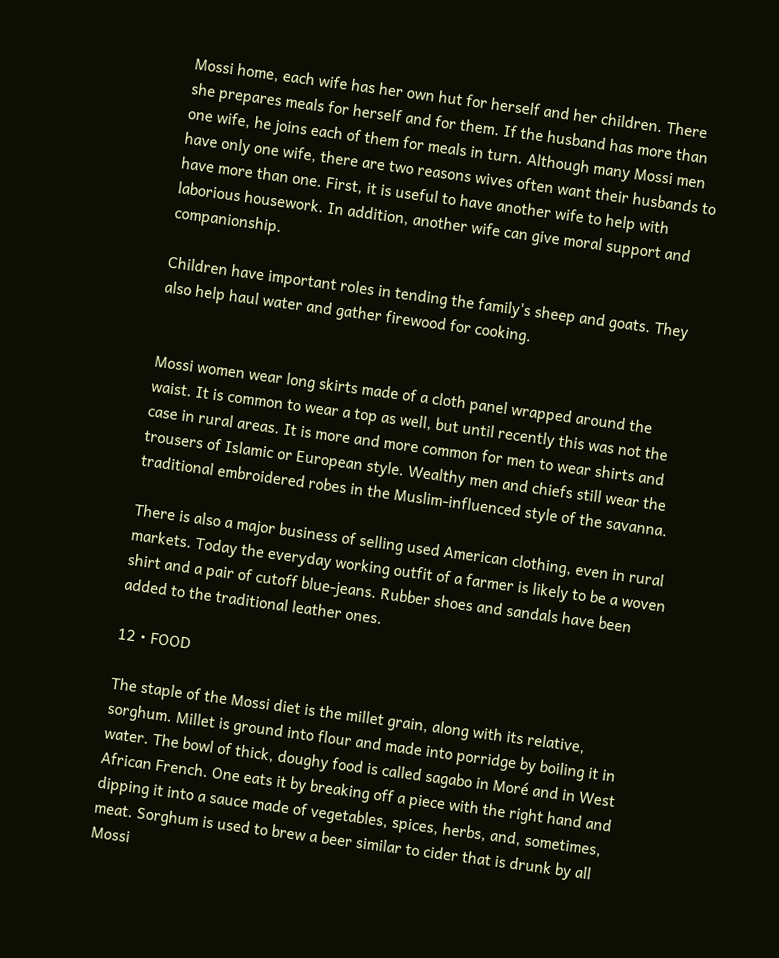Mossi home, each wife has her own hut for herself and her children. There she prepares meals for herself and for them. If the husband has more than one wife, he joins each of them for meals in turn. Although many Mossi men have only one wife, there are two reasons wives often want their husbands to have more than one. First, it is useful to have another wife to help with laborious housework. In addition, another wife can give moral support and companionship.

Children have important roles in tending the family's sheep and goats. They also help haul water and gather firewood for cooking.


Mossi women wear long skirts made of a cloth panel wrapped around the waist. It is common to wear a top as well, but until recently this was not the case in rural areas. It is more and more common for men to wear shirts and trousers of Islamic or European style. Wealthy men and chiefs still wear the traditional embroidered robes in the Muslim-influenced style of the savanna.

There is also a major business of selling used American clothing, even in rural markets. Today the everyday working outfit of a farmer is likely to be a woven shirt and a pair of cutoff blue-jeans. Rubber shoes and sandals have been added to the traditional leather ones.

12 • FOOD

The staple of the Mossi diet is the millet grain, along with its relative, sorghum. Millet is ground into flour and made into porridge by boiling it in water. The bowl of thick, doughy food is called sagabo in Moré and in West African French. One eats it by breaking off a piece with the right hand and dipping it into a sauce made of vegetables, spices, herbs, and, sometimes, meat. Sorghum is used to brew a beer similar to cider that is drunk by all Mossi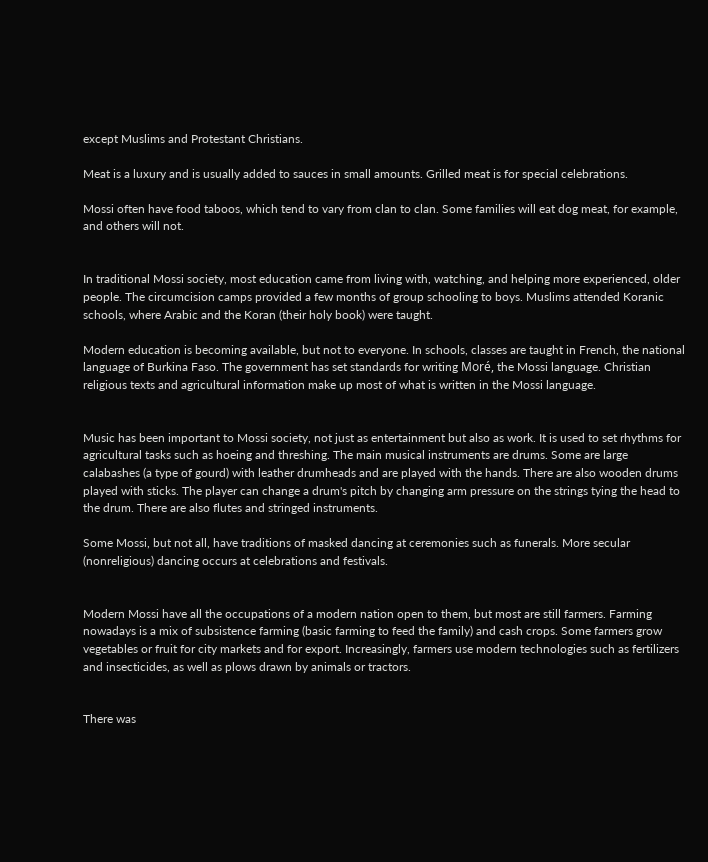except Muslims and Protestant Christians.

Meat is a luxury and is usually added to sauces in small amounts. Grilled meat is for special celebrations.

Mossi often have food taboos, which tend to vary from clan to clan. Some families will eat dog meat, for example, and others will not.


In traditional Mossi society, most education came from living with, watching, and helping more experienced, older people. The circumcision camps provided a few months of group schooling to boys. Muslims attended Koranic schools, where Arabic and the Koran (their holy book) were taught.

Modern education is becoming available, but not to everyone. In schools, classes are taught in French, the national language of Burkina Faso. The government has set standards for writing Moré, the Mossi language. Christian religious texts and agricultural information make up most of what is written in the Mossi language.


Music has been important to Mossi society, not just as entertainment but also as work. It is used to set rhythms for agricultural tasks such as hoeing and threshing. The main musical instruments are drums. Some are large calabashes (a type of gourd) with leather drumheads and are played with the hands. There are also wooden drums played with sticks. The player can change a drum's pitch by changing arm pressure on the strings tying the head to the drum. There are also flutes and stringed instruments.

Some Mossi, but not all, have traditions of masked dancing at ceremonies such as funerals. More secular (nonreligious) dancing occurs at celebrations and festivals.


Modern Mossi have all the occupations of a modern nation open to them, but most are still farmers. Farming nowadays is a mix of subsistence farming (basic farming to feed the family) and cash crops. Some farmers grow vegetables or fruit for city markets and for export. Increasingly, farmers use modern technologies such as fertilizers and insecticides, as well as plows drawn by animals or tractors.


There was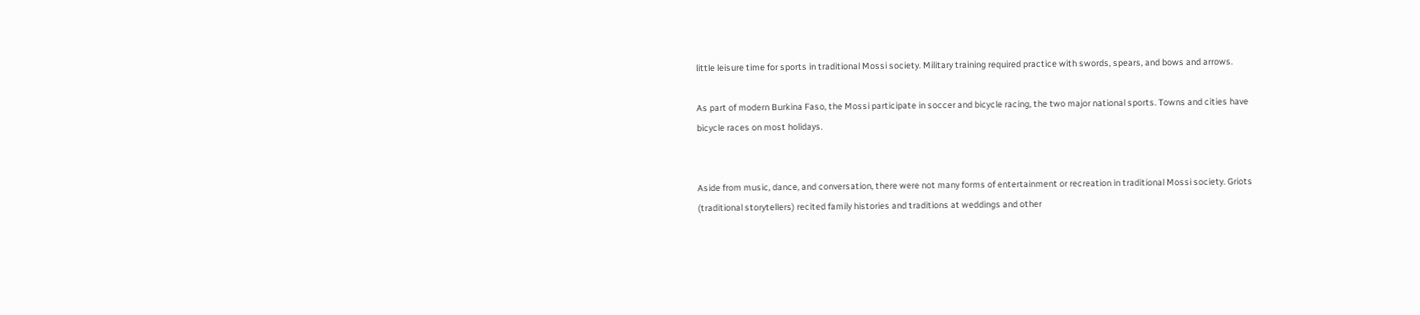little leisure time for sports in traditional Mossi society. Military training required practice with swords, spears, and bows and arrows.

As part of modern Burkina Faso, the Mossi participate in soccer and bicycle racing, the two major national sports. Towns and cities have bicycle races on most holidays.


Aside from music, dance, and conversation, there were not many forms of entertainment or recreation in traditional Mossi society. Griots (traditional storytellers) recited family histories and traditions at weddings and other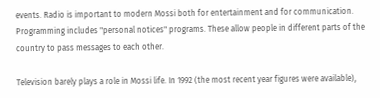events. Radio is important to modern Mossi both for entertainment and for communication. Programming includes "personal notices" programs. These allow people in different parts of the country to pass messages to each other.

Television barely plays a role in Mossi life. In 1992 (the most recent year figures were available),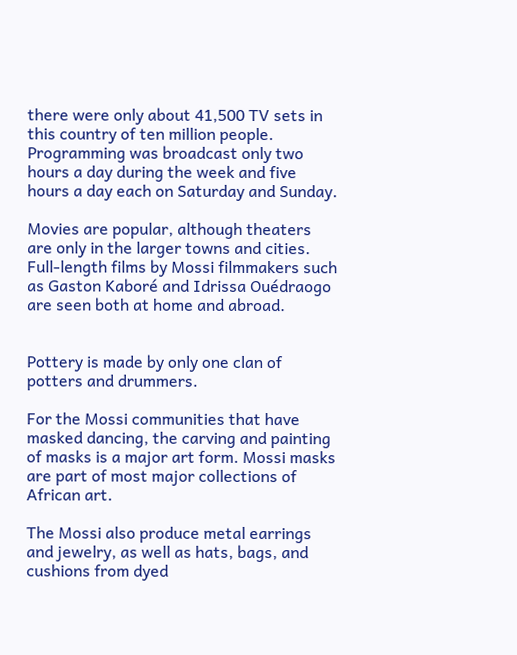there were only about 41,500 TV sets in this country of ten million people. Programming was broadcast only two hours a day during the week and five hours a day each on Saturday and Sunday.

Movies are popular, although theaters are only in the larger towns and cities. Full-length films by Mossi filmmakers such as Gaston Kaboré and Idrissa Ouédraogo are seen both at home and abroad.


Pottery is made by only one clan of potters and drummers.

For the Mossi communities that have masked dancing, the carving and painting of masks is a major art form. Mossi masks are part of most major collections of African art.

The Mossi also produce metal earrings and jewelry, as well as hats, bags, and cushions from dyed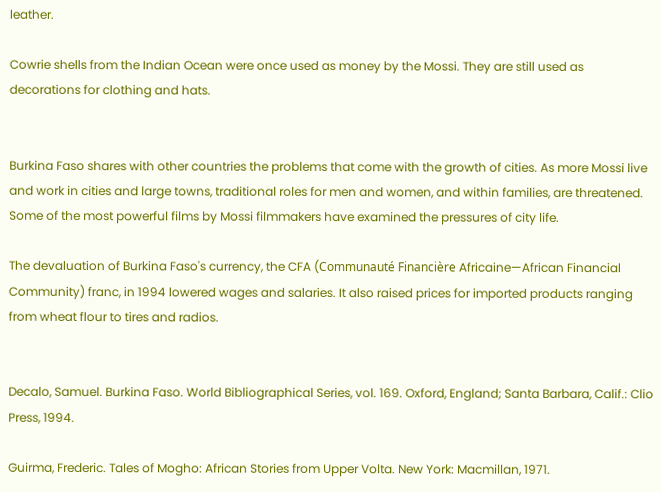leather.

Cowrie shells from the Indian Ocean were once used as money by the Mossi. They are still used as decorations for clothing and hats.


Burkina Faso shares with other countries the problems that come with the growth of cities. As more Mossi live and work in cities and large towns, traditional roles for men and women, and within families, are threatened. Some of the most powerful films by Mossi filmmakers have examined the pressures of city life.

The devaluation of Burkina Faso's currency, the CFA (Communauté Financière Africaine—African Financial Community) franc, in 1994 lowered wages and salaries. It also raised prices for imported products ranging from wheat flour to tires and radios.


Decalo, Samuel. Burkina Faso. World Bibliographical Series, vol. 169. Oxford, England; Santa Barbara, Calif.: Clio Press, 1994.

Guirma, Frederic. Tales of Mogho: African Stories from Upper Volta. New York: Macmillan, 1971.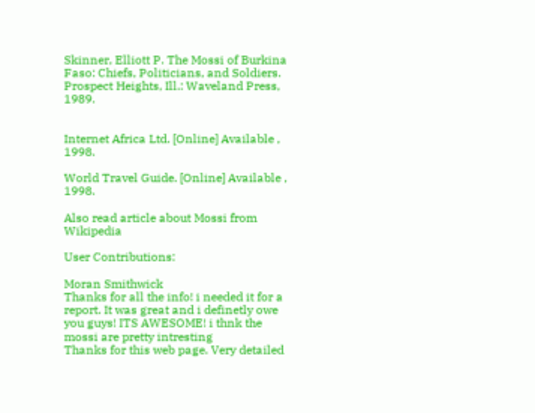Skinner, Elliott P. The Mossi of Burkina Faso: Chiefs, Politicians, and Soldiers. Prospect Heights, Ill.: Waveland Press, 1989.


Internet Africa Ltd. [Online] Available , 1998.

World Travel Guide. [Online] Available , 1998.

Also read article about Mossi from Wikipedia

User Contributions:

Moran Smithwick
Thanks for all the info! i needed it for a report. It was great and i definetly owe you guys! ITS AWESOME! i thnk the mossi are pretty intresting
Thanks for this web page. Very detailed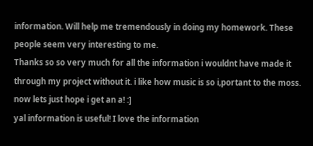information. Will help me tremendously in doing my homework. These people seem very interesting to me.
Thanks so so very much for all the information i wouldnt have made it through my project without it. i like how music is so i,portant to the moss. now lets just hope i get an a! :]
yal information is useful! I love the information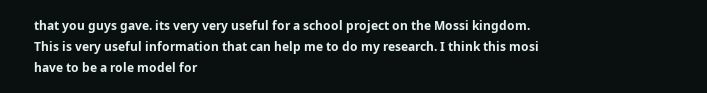that you guys gave. its very very useful for a school project on the Mossi kingdom.
This is very useful information that can help me to do my research. I think this mosi have to be a role model for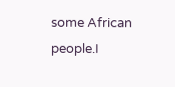some African people.I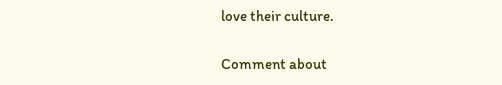love their culture.

Comment about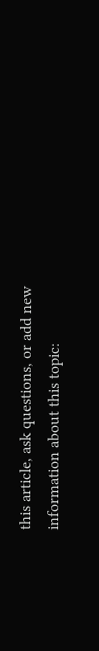this article, ask questions, or add new information about this topic: